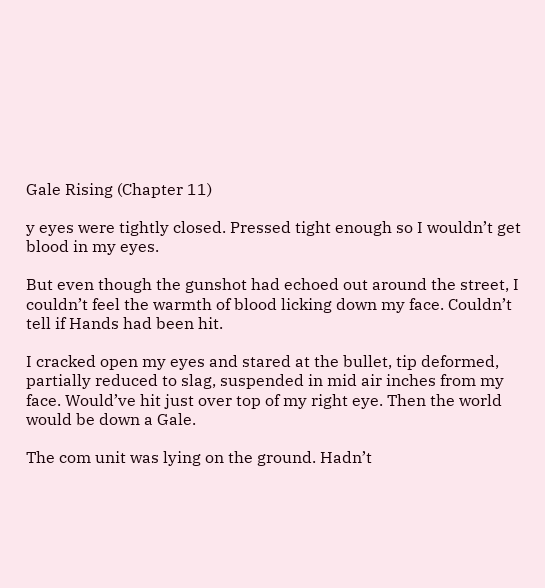Gale Rising (Chapter 11)

y eyes were tightly closed. Pressed tight enough so I wouldn’t get blood in my eyes.

But even though the gunshot had echoed out around the street, I couldn’t feel the warmth of blood licking down my face. Couldn’t tell if Hands had been hit.

I cracked open my eyes and stared at the bullet, tip deformed, partially reduced to slag, suspended in mid air inches from my face. Would’ve hit just over top of my right eye. Then the world would be down a Gale.

The com unit was lying on the ground. Hadn’t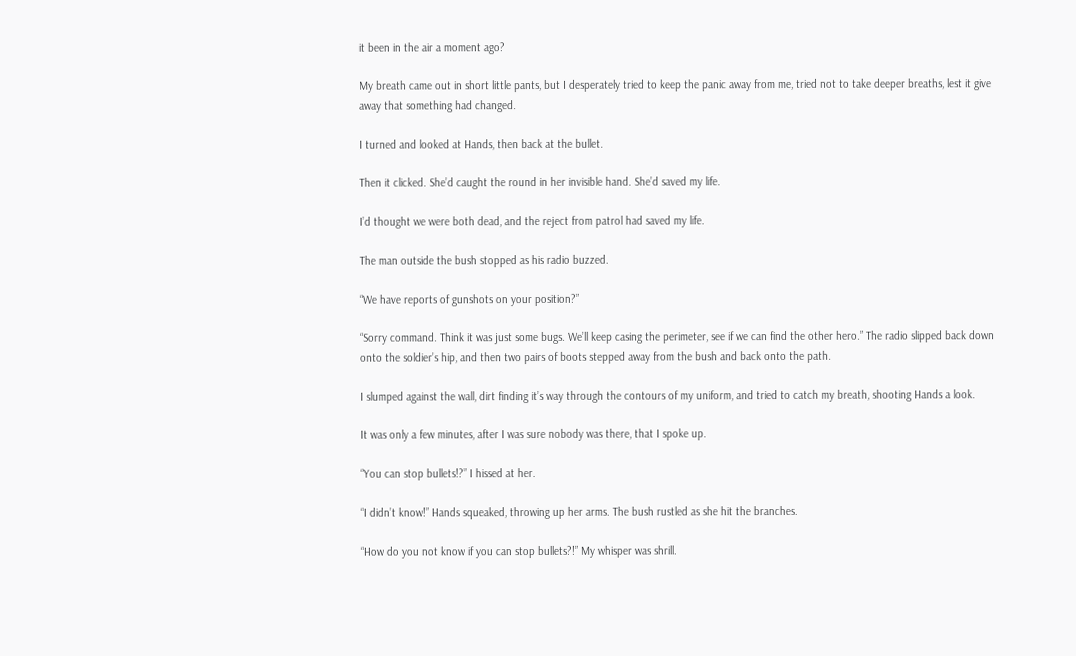it been in the air a moment ago?

My breath came out in short little pants, but I desperately tried to keep the panic away from me, tried not to take deeper breaths, lest it give away that something had changed.

I turned and looked at Hands, then back at the bullet.

Then it clicked. She’d caught the round in her invisible hand. She’d saved my life.

I’d thought we were both dead, and the reject from patrol had saved my life.

The man outside the bush stopped as his radio buzzed.

“We have reports of gunshots on your position?”

“Sorry command. Think it was just some bugs. We’ll keep casing the perimeter, see if we can find the other hero.” The radio slipped back down onto the soldier’s hip, and then two pairs of boots stepped away from the bush and back onto the path.

I slumped against the wall, dirt finding it’s way through the contours of my uniform, and tried to catch my breath, shooting Hands a look.

It was only a few minutes, after I was sure nobody was there, that I spoke up.

“You can stop bullets!?” I hissed at her.

“I didn’t know!” Hands squeaked, throwing up her arms. The bush rustled as she hit the branches.

“How do you not know if you can stop bullets?!” My whisper was shrill.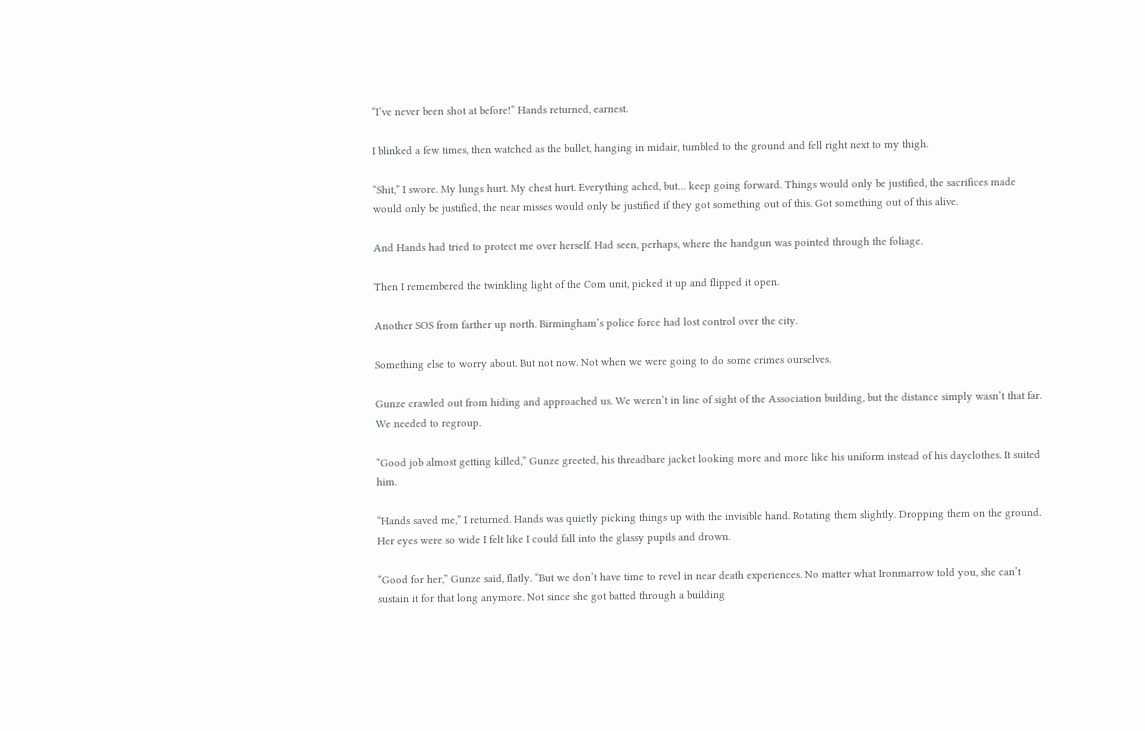“I’ve never been shot at before!” Hands returned, earnest.

I blinked a few times, then watched as the bullet, hanging in midair, tumbled to the ground and fell right next to my thigh.

“Shit,” I swore. My lungs hurt. My chest hurt. Everything ached, but… keep going forward. Things would only be justified, the sacrifices made would only be justified, the near misses would only be justified if they got something out of this. Got something out of this alive.

And Hands had tried to protect me over herself. Had seen, perhaps, where the handgun was pointed through the foliage.

Then I remembered the twinkling light of the Com unit, picked it up and flipped it open.

Another SOS from farther up north. Birmingham’s police force had lost control over the city.

Something else to worry about. But not now. Not when we were going to do some crimes ourselves.

Gunze crawled out from hiding and approached us. We weren’t in line of sight of the Association building, but the distance simply wasn’t that far. We needed to regroup.

“Good job almost getting killed,” Gunze greeted, his threadbare jacket looking more and more like his uniform instead of his dayclothes. It suited him.

“Hands saved me,” I returned. Hands was quietly picking things up with the invisible hand. Rotating them slightly. Dropping them on the ground. Her eyes were so wide I felt like I could fall into the glassy pupils and drown.

“Good for her,” Gunze said, flatly. “But we don’t have time to revel in near death experiences. No matter what Ironmarrow told you, she can’t sustain it for that long anymore. Not since she got batted through a building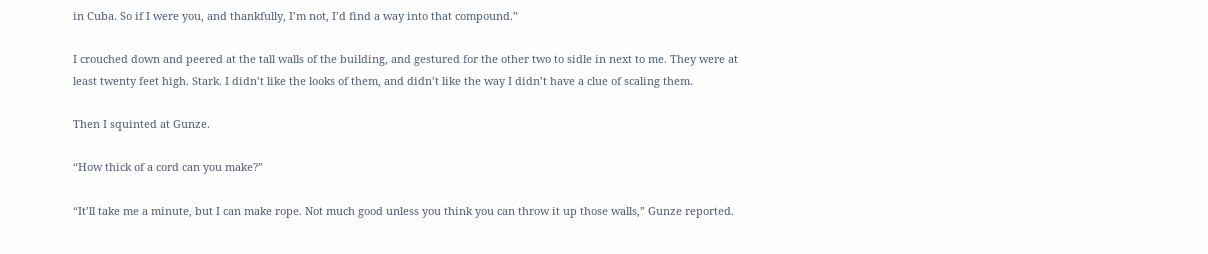in Cuba. So if I were you, and thankfully, I’m not, I’d find a way into that compound.”

I crouched down and peered at the tall walls of the building, and gestured for the other two to sidle in next to me. They were at least twenty feet high. Stark. I didn’t like the looks of them, and didn’t like the way I didn’t have a clue of scaling them.

Then I squinted at Gunze.

“How thick of a cord can you make?”

“It’ll take me a minute, but I can make rope. Not much good unless you think you can throw it up those walls,” Gunze reported.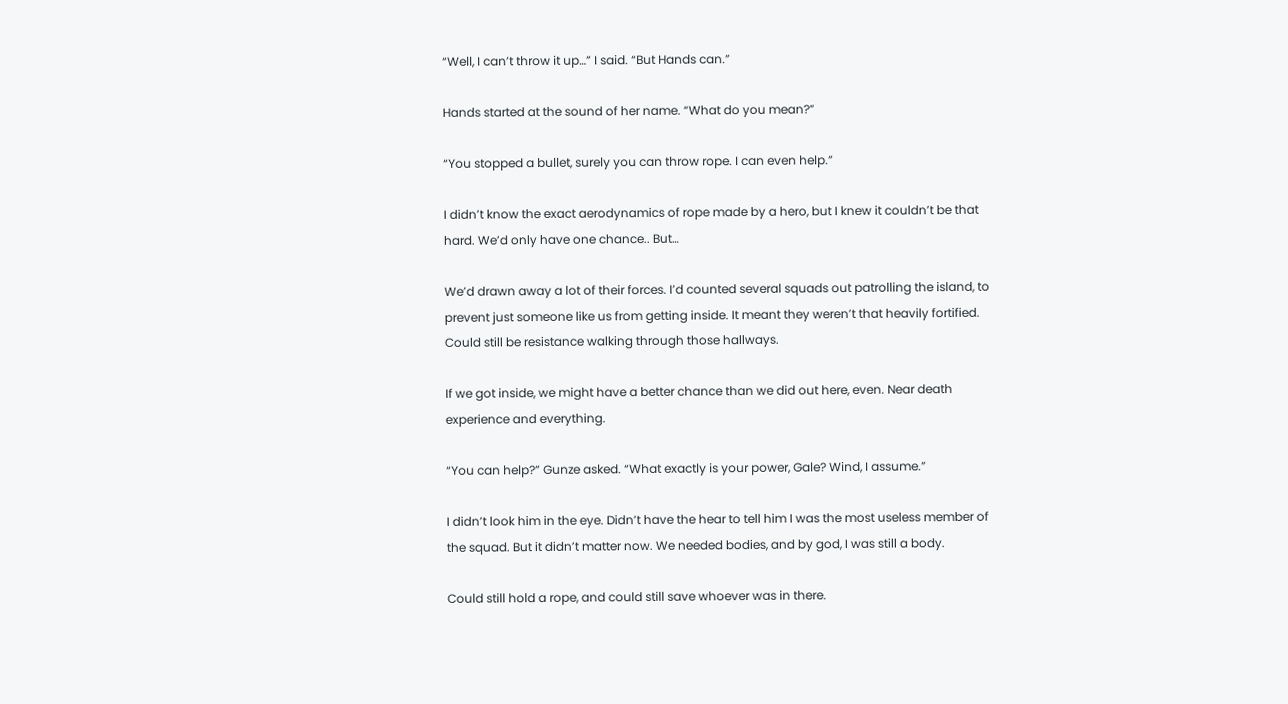“Well, I can’t throw it up…” I said. “But Hands can.”

Hands started at the sound of her name. “What do you mean?”

“You stopped a bullet, surely you can throw rope. I can even help.”

I didn’t know the exact aerodynamics of rope made by a hero, but I knew it couldn’t be that hard. We’d only have one chance.. But…

We’d drawn away a lot of their forces. I’d counted several squads out patrolling the island, to prevent just someone like us from getting inside. It meant they weren’t that heavily fortified. Could still be resistance walking through those hallways.

If we got inside, we might have a better chance than we did out here, even. Near death experience and everything.

“You can help?” Gunze asked. “What exactly is your power, Gale? Wind, I assume.”

I didn’t look him in the eye. Didn’t have the hear to tell him I was the most useless member of the squad. But it didn’t matter now. We needed bodies, and by god, I was still a body.

Could still hold a rope, and could still save whoever was in there.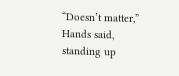“Doesn’t matter,” Hands said, standing up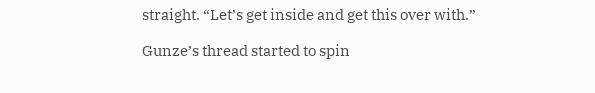straight. “Let’s get inside and get this over with.”

Gunze’s thread started to spin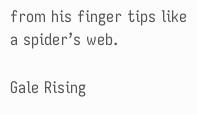from his finger tips like a spider’s web.

Gale Rising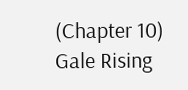(Chapter 10)
Gale Rising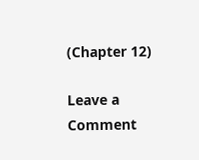(Chapter 12)

Leave a Comment